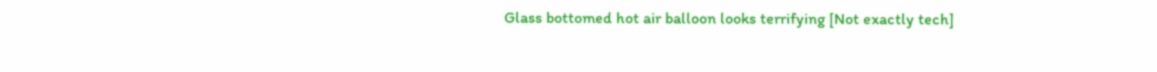Glass bottomed hot air balloon looks terrifying [Not exactly tech]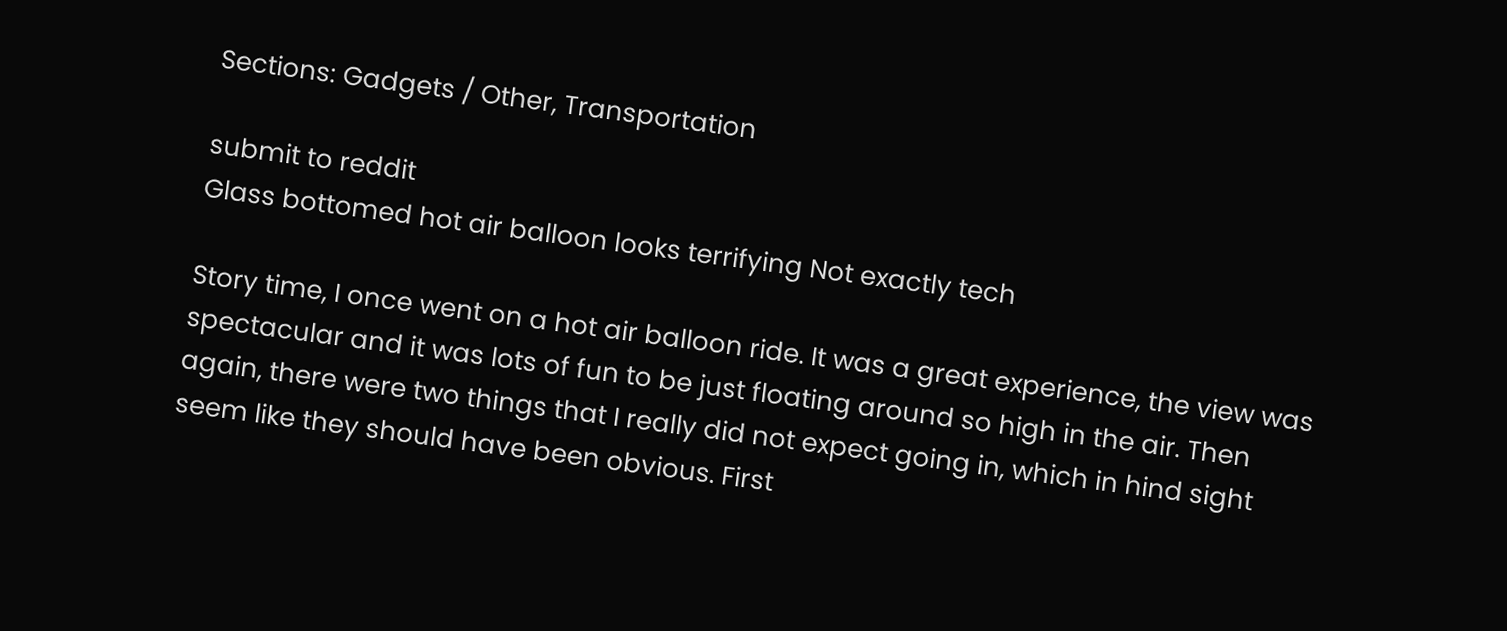Sections: Gadgets / Other, Transportation

submit to reddit
Glass bottomed hot air balloon looks terrifying Not exactly tech

Story time, I once went on a hot air balloon ride. It was a great experience, the view was spectacular and it was lots of fun to be just floating around so high in the air. Then again, there were two things that I really did not expect going in, which in hind sight seem like they should have been obvious. First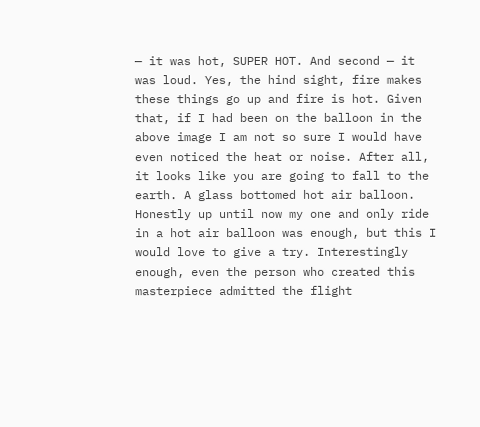— it was hot, SUPER HOT. And second — it was loud. Yes, the hind sight, fire makes these things go up and fire is hot. Given that, if I had been on the balloon in the above image I am not so sure I would have even noticed the heat or noise. After all, it looks like you are going to fall to the earth. A glass bottomed hot air balloon. Honestly up until now my one and only ride in a hot air balloon was enough, but this I would love to give a try. Interestingly enough, even the person who created this masterpiece admitted the flight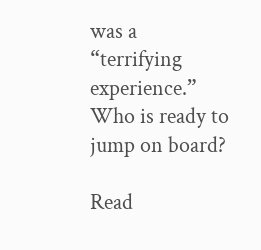was a “terrifying experience.” Who is ready to jump on board?

Read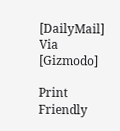[DailyMail] Via [Gizmodo]

Print Friendly